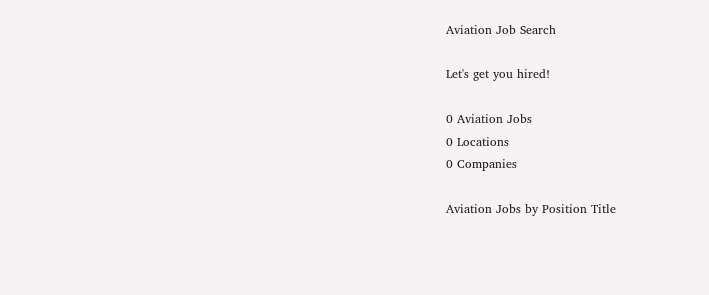Aviation Job Search

Let's get you hired!

0 Aviation Jobs
0 Locations
0 Companies

Aviation Jobs by Position Title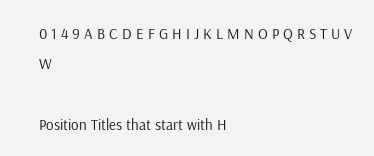0 1 4 9 A B C D E F G H I J K L M N O P Q R S T U V W

Position Titles that start with H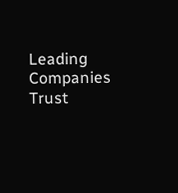Leading Companies Trust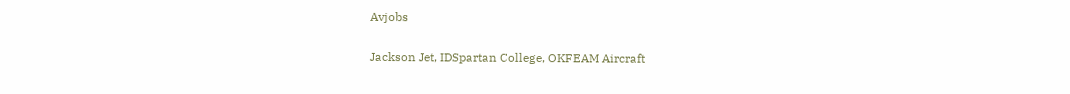Avjobs

Jackson Jet, IDSpartan College, OKFEAM Aircraft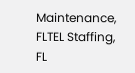Maintenance, FLTEL Staffing, FL